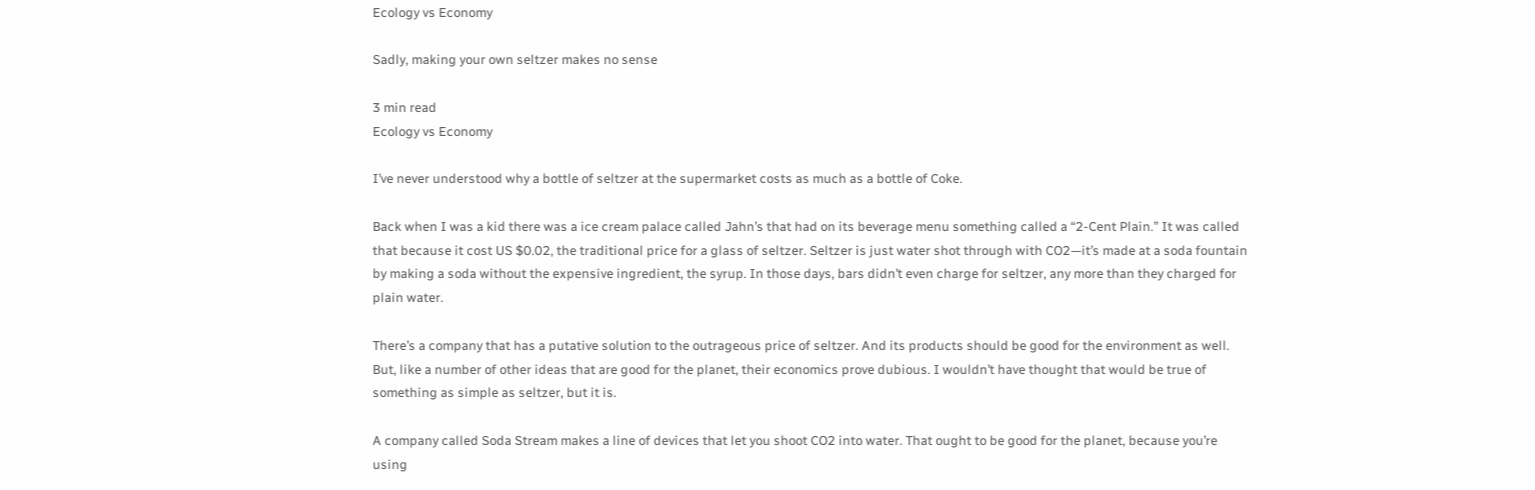Ecology vs Economy

Sadly, making your own seltzer makes no sense

3 min read
Ecology vs Economy

I’ve never understood why a bottle of seltzer at the supermarket costs as much as a bottle of Coke.

Back when I was a kid there was a ice cream palace called Jahn’s that had on its beverage menu something called a “2-Cent Plain.” It was called that because it cost US $0.02, the traditional price for a glass of seltzer. Seltzer is just water shot through with CO2—it’s made at a soda fountain by making a soda without the expensive ingredient, the syrup. In those days, bars didn’t even charge for seltzer, any more than they charged for plain water.

There’s a company that has a putative solution to the outrageous price of seltzer. And its products should be good for the environment as well. But, like a number of other ideas that are good for the planet, their economics prove dubious. I wouldn’t have thought that would be true of something as simple as seltzer, but it is.

A company called Soda Stream makes a line of devices that let you shoot CO2 into water. That ought to be good for the planet, because you’re using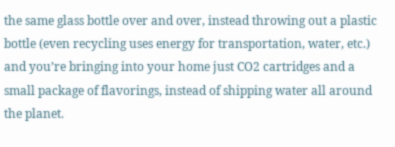the same glass bottle over and over, instead throwing out a plastic bottle (even recycling uses energy for transportation, water, etc.) and you’re bringing into your home just CO2 cartridges and a small package of flavorings, instead of shipping water all around the planet.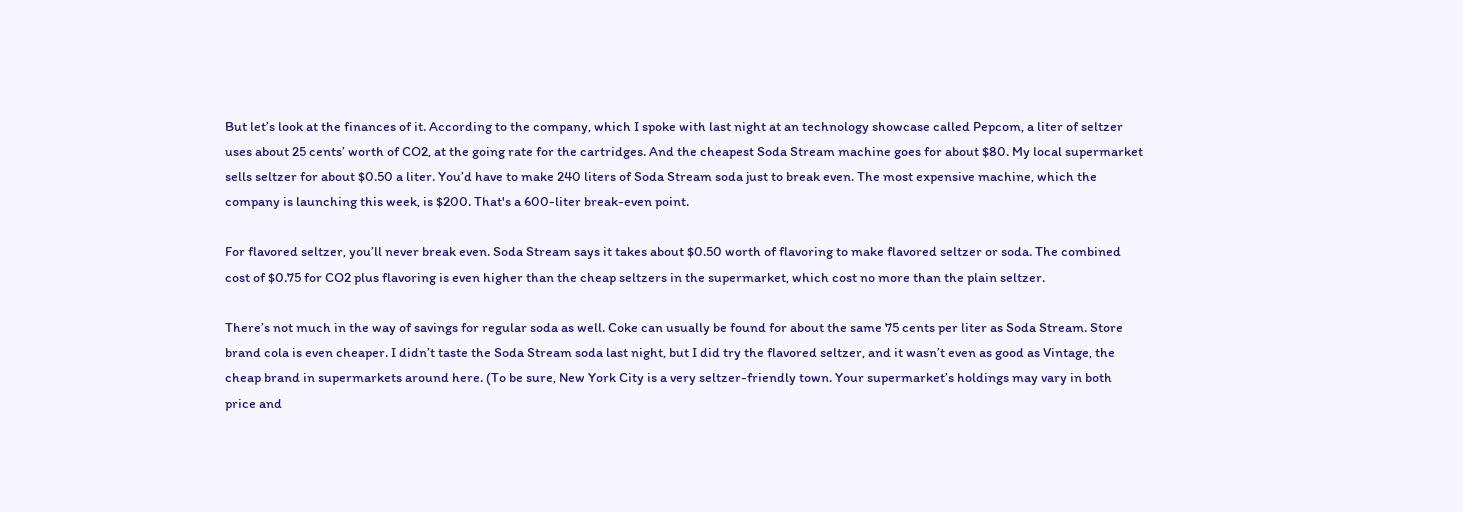But let’s look at the finances of it. According to the company, which I spoke with last night at an technology showcase called Pepcom, a liter of seltzer uses about 25 cents’ worth of CO2, at the going rate for the cartridges. And the cheapest Soda Stream machine goes for about $80. My local supermarket sells seltzer for about $0.50 a liter. You’d have to make 240 liters of Soda Stream soda just to break even. The most expensive machine, which the company is launching this week, is $200. That's a 600-liter break-even point.

For flavored seltzer, you’ll never break even. Soda Stream says it takes about $0.50 worth of flavoring to make flavored seltzer or soda. The combined cost of $0.75 for CO2 plus flavoring is even higher than the cheap seltzers in the supermarket, which cost no more than the plain seltzer.

There’s not much in the way of savings for regular soda as well. Coke can usually be found for about the same 75 cents per liter as Soda Stream. Store brand cola is even cheaper. I didn’t taste the Soda Stream soda last night, but I did try the flavored seltzer, and it wasn’t even as good as Vintage, the cheap brand in supermarkets around here. (To be sure, New York City is a very seltzer-friendly town. Your supermarket’s holdings may vary in both price and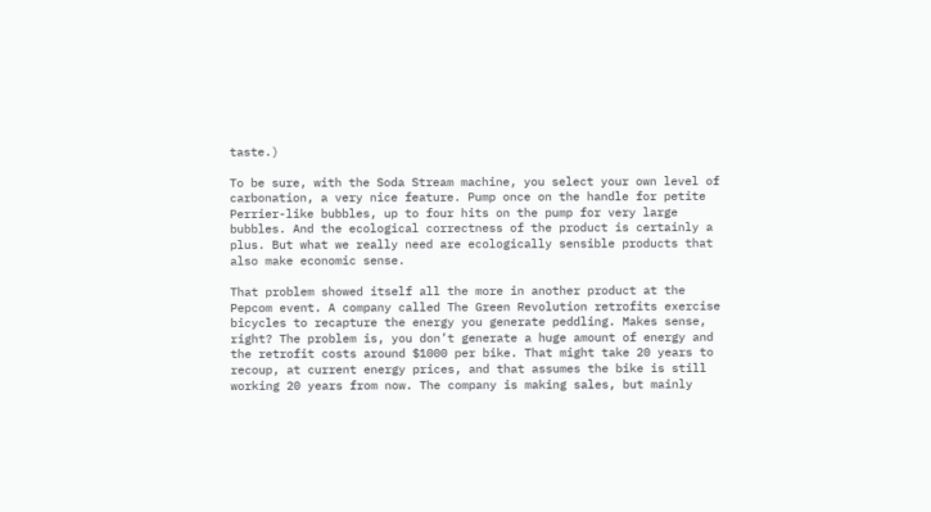taste.)

To be sure, with the Soda Stream machine, you select your own level of carbonation, a very nice feature. Pump once on the handle for petite Perrier-like bubbles, up to four hits on the pump for very large bubbles. And the ecological correctness of the product is certainly a plus. But what we really need are ecologically sensible products that also make economic sense.

That problem showed itself all the more in another product at the Pepcom event. A company called The Green Revolution retrofits exercise bicycles to recapture the energy you generate peddling. Makes sense, right? The problem is, you don’t generate a huge amount of energy and the retrofit costs around $1000 per bike. That might take 20 years to recoup, at current energy prices, and that assumes the bike is still working 20 years from now. The company is making sales, but mainly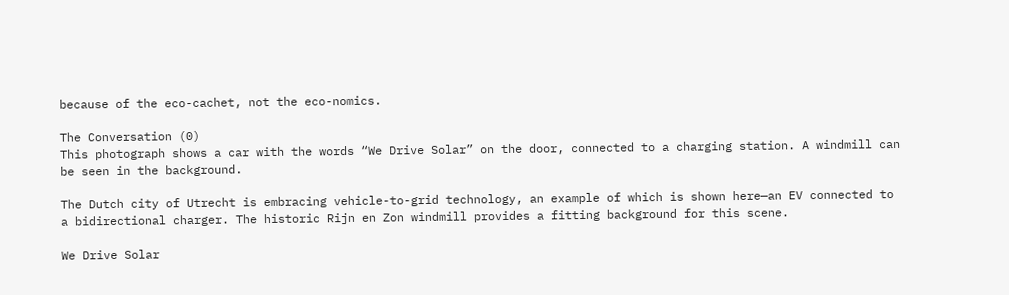because of the eco-cachet, not the eco-nomics.

The Conversation (0)
This photograph shows a car with the words “We Drive Solar” on the door, connected to a charging station. A windmill can be seen in the background.

The Dutch city of Utrecht is embracing vehicle-to-grid technology, an example of which is shown here—an EV connected to a bidirectional charger. The historic Rijn en Zon windmill provides a fitting background for this scene.

We Drive Solar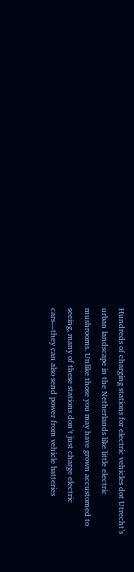Hundreds of charging stations for electric vehicles dot Utrecht’s urban landscape in the Netherlands like little electric mushrooms. Unlike those you may have grown accustomed to seeing, many of these stations don’t just charge electric cars—they can also send power from vehicle batteries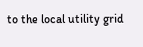to the local utility grid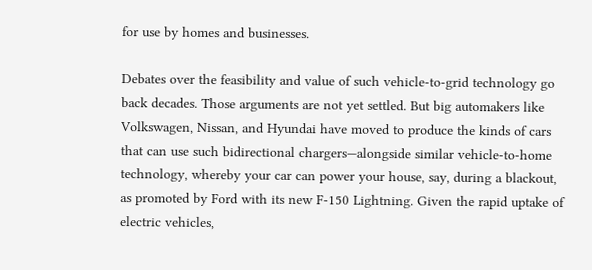for use by homes and businesses.

Debates over the feasibility and value of such vehicle-to-grid technology go back decades. Those arguments are not yet settled. But big automakers like Volkswagen, Nissan, and Hyundai have moved to produce the kinds of cars that can use such bidirectional chargers—alongside similar vehicle-to-home technology, whereby your car can power your house, say, during a blackout, as promoted by Ford with its new F-150 Lightning. Given the rapid uptake of electric vehicles,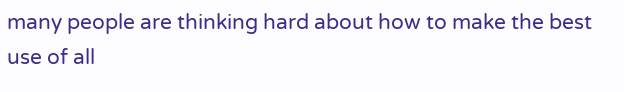many people are thinking hard about how to make the best use of all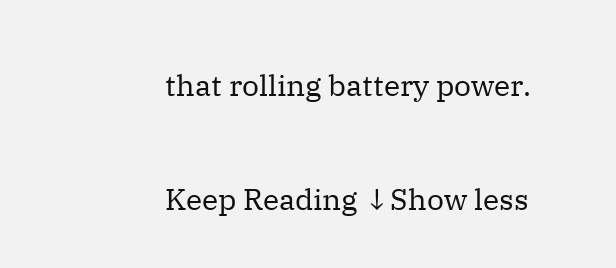that rolling battery power.

Keep Reading ↓Show less